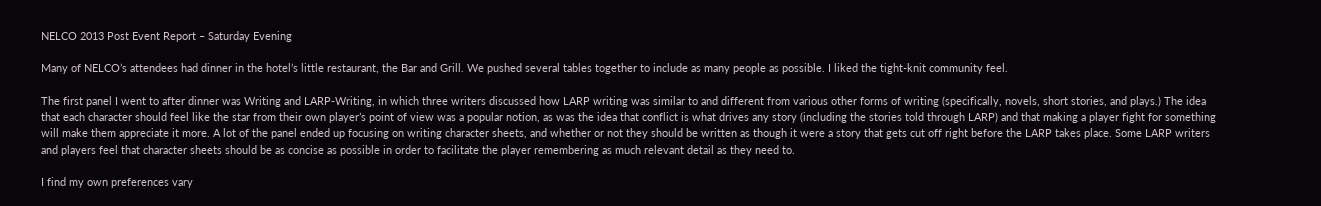NELCO 2013 Post Event Report – Saturday Evening

Many of NELCO’s attendees had dinner in the hotel’s little restaurant, the Bar and Grill. We pushed several tables together to include as many people as possible. I liked the tight-knit community feel.

The first panel I went to after dinner was Writing and LARP-Writing, in which three writers discussed how LARP writing was similar to and different from various other forms of writing (specifically, novels, short stories, and plays.) The idea that each character should feel like the star from their own player’s point of view was a popular notion, as was the idea that conflict is what drives any story (including the stories told through LARP) and that making a player fight for something will make them appreciate it more. A lot of the panel ended up focusing on writing character sheets, and whether or not they should be written as though it were a story that gets cut off right before the LARP takes place. Some LARP writers and players feel that character sheets should be as concise as possible in order to facilitate the player remembering as much relevant detail as they need to.

I find my own preferences vary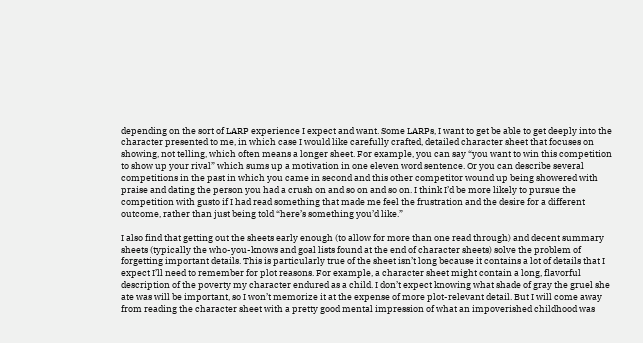depending on the sort of LARP experience I expect and want. Some LARPs, I want to get be able to get deeply into the character presented to me, in which case I would like carefully crafted, detailed character sheet that focuses on showing, not telling, which often means a longer sheet. For example, you can say “you want to win this competition to show up your rival” which sums up a motivation in one eleven word sentence. Or you can describe several competitions in the past in which you came in second and this other competitor wound up being showered with praise and dating the person you had a crush on and so on and so on. I think I’d be more likely to pursue the competition with gusto if I had read something that made me feel the frustration and the desire for a different outcome, rather than just being told “here’s something you’d like.”

I also find that getting out the sheets early enough (to allow for more than one read through) and decent summary sheets (typically the who-you-knows and goal lists found at the end of character sheets) solve the problem of forgetting important details. This is particularly true of the sheet isn’t long because it contains a lot of details that I expect I’ll need to remember for plot reasons. For example, a character sheet might contain a long, flavorful description of the poverty my character endured as a child. I don’t expect knowing what shade of gray the gruel she ate was will be important, so I won’t memorize it at the expense of more plot-relevant detail. But I will come away from reading the character sheet with a pretty good mental impression of what an impoverished childhood was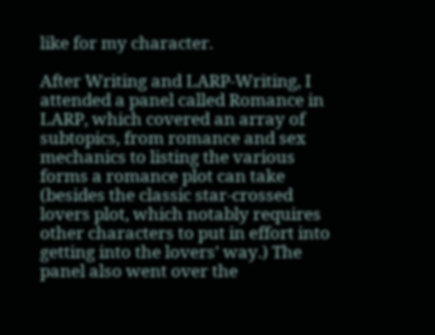like for my character.

After Writing and LARP-Writing, I attended a panel called Romance in LARP, which covered an array of subtopics, from romance and sex mechanics to listing the various forms a romance plot can take (besides the classic star-crossed lovers plot, which notably requires other characters to put in effort into getting into the lovers’ way.) The panel also went over the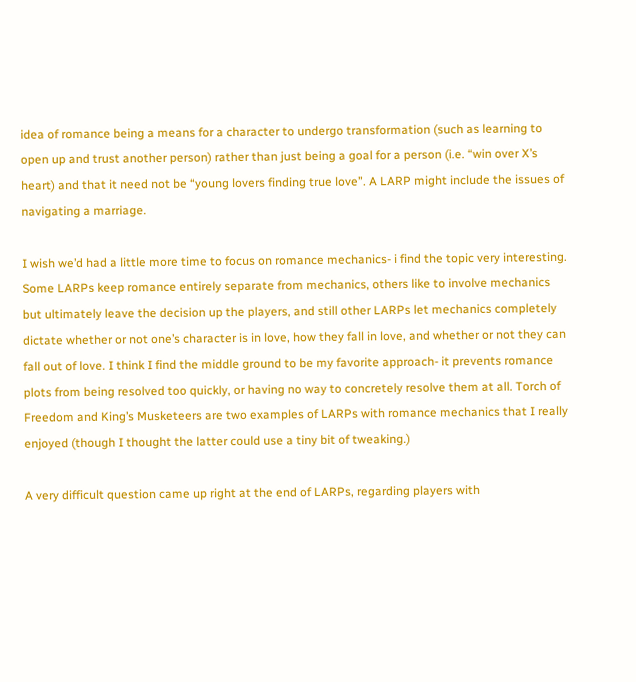idea of romance being a means for a character to undergo transformation (such as learning to open up and trust another person) rather than just being a goal for a person (i.e. “win over X’s heart) and that it need not be “young lovers finding true love”. A LARP might include the issues of navigating a marriage.

I wish we’d had a little more time to focus on romance mechanics- i find the topic very interesting. Some LARPs keep romance entirely separate from mechanics, others like to involve mechanics but ultimately leave the decision up the players, and still other LARPs let mechanics completely dictate whether or not one’s character is in love, how they fall in love, and whether or not they can fall out of love. I think I find the middle ground to be my favorite approach- it prevents romance plots from being resolved too quickly, or having no way to concretely resolve them at all. Torch of Freedom and King’s Musketeers are two examples of LARPs with romance mechanics that I really enjoyed (though I thought the latter could use a tiny bit of tweaking.)

A very difficult question came up right at the end of LARPs, regarding players with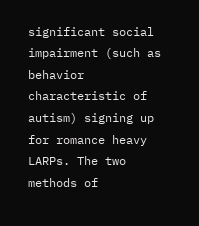significant social impairment (such as behavior characteristic of autism) signing up for romance heavy LARPs. The two methods of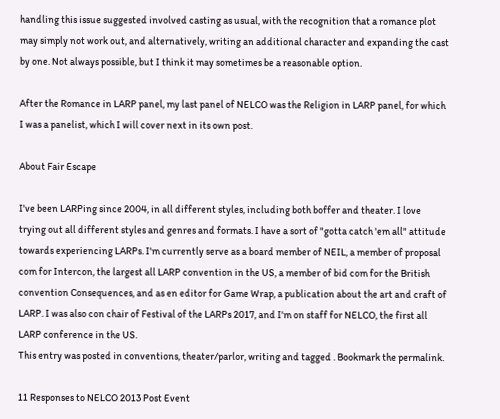handling this issue suggested involved casting as usual, with the recognition that a romance plot may simply not work out, and alternatively, writing an additional character and expanding the cast by one. Not always possible, but I think it may sometimes be a reasonable option.

After the Romance in LARP panel, my last panel of NELCO was the Religion in LARP panel, for which I was a panelist, which I will cover next in its own post.

About Fair Escape

I've been LARPing since 2004, in all different styles, including both boffer and theater. I love trying out all different styles and genres and formats. I have a sort of "gotta catch 'em all" attitude towards experiencing LARPs. I'm currently serve as a board member of NEIL, a member of proposal com for Intercon, the largest all LARP convention in the US, a member of bid com for the British convention Consequences, and as en editor for Game Wrap, a publication about the art and craft of LARP. I was also con chair of Festival of the LARPs 2017, and I'm on staff for NELCO, the first all LARP conference in the US.
This entry was posted in conventions, theater/parlor, writing and tagged . Bookmark the permalink.

11 Responses to NELCO 2013 Post Event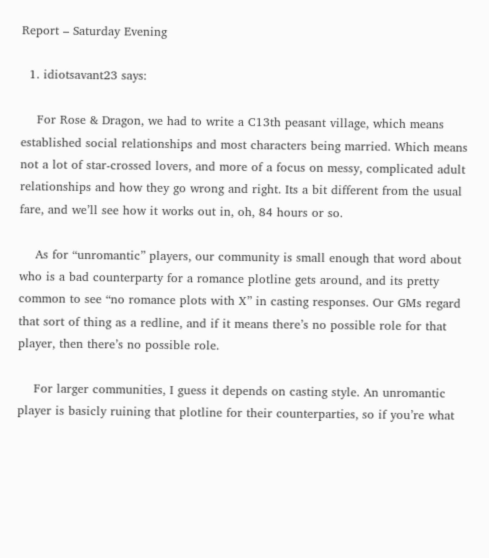Report – Saturday Evening

  1. idiotsavant23 says:

    For Rose & Dragon, we had to write a C13th peasant village, which means established social relationships and most characters being married. Which means not a lot of star-crossed lovers, and more of a focus on messy, complicated adult relationships and how they go wrong and right. Its a bit different from the usual fare, and we’ll see how it works out in, oh, 84 hours or so.

    As for “unromantic” players, our community is small enough that word about who is a bad counterparty for a romance plotline gets around, and its pretty common to see “no romance plots with X” in casting responses. Our GMs regard that sort of thing as a redline, and if it means there’s no possible role for that player, then there’s no possible role.

    For larger communities, I guess it depends on casting style. An unromantic player is basicly ruining that plotline for their counterparties, so if you’re what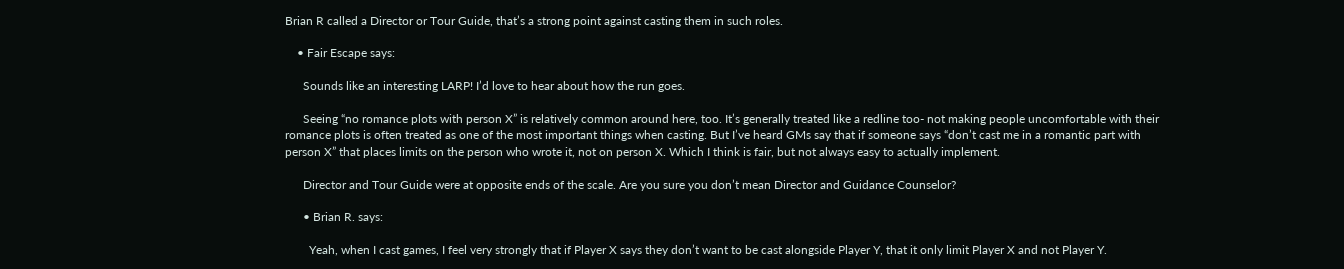Brian R called a Director or Tour Guide, that’s a strong point against casting them in such roles.

    • Fair Escape says:

      Sounds like an interesting LARP! I’d love to hear about how the run goes.

      Seeing “no romance plots with person X” is relatively common around here, too. It’s generally treated like a redline too- not making people uncomfortable with their romance plots is often treated as one of the most important things when casting. But I’ve heard GMs say that if someone says “don’t cast me in a romantic part with person X” that places limits on the person who wrote it, not on person X. Which I think is fair, but not always easy to actually implement.

      Director and Tour Guide were at opposite ends of the scale. Are you sure you don’t mean Director and Guidance Counselor?

      • Brian R. says:

        Yeah, when I cast games, I feel very strongly that if Player X says they don’t want to be cast alongside Player Y, that it only limit Player X and not Player Y.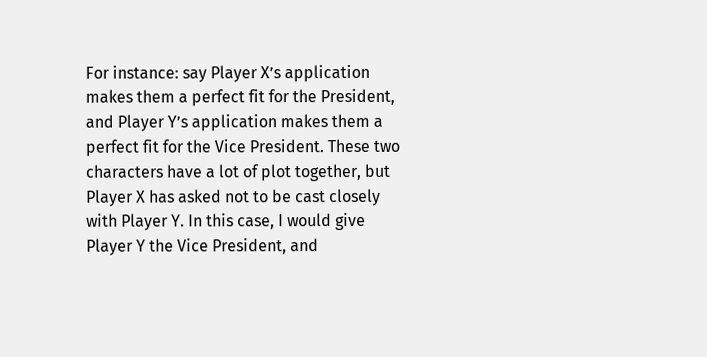For instance: say Player X’s application makes them a perfect fit for the President, and Player Y’s application makes them a perfect fit for the Vice President. These two characters have a lot of plot together, but Player X has asked not to be cast closely with Player Y. In this case, I would give Player Y the Vice President, and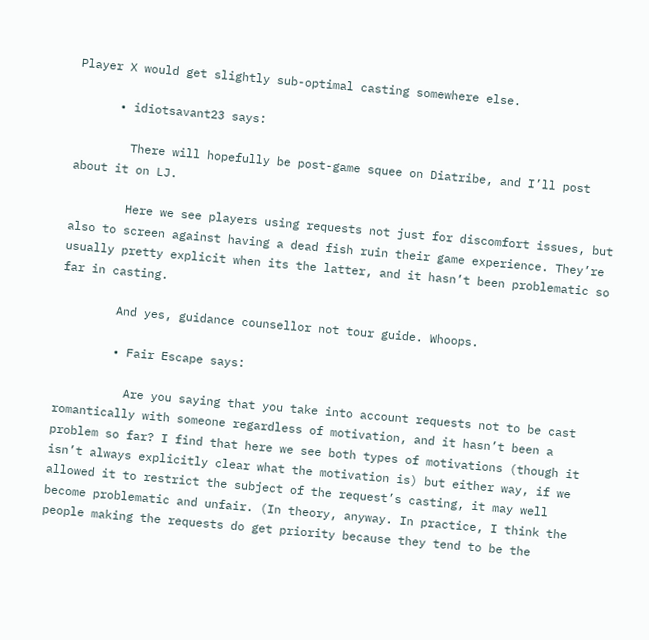Player X would get slightly sub-optimal casting somewhere else.

      • idiotsavant23 says:

        There will hopefully be post-game squee on Diatribe, and I’ll post about it on LJ.

        Here we see players using requests not just for discomfort issues, but also to screen against having a dead fish ruin their game experience. They’re usually pretty explicit when its the latter, and it hasn’t been problematic so far in casting.

        And yes, guidance counsellor not tour guide. Whoops.

        • Fair Escape says:

          Are you saying that you take into account requests not to be cast romantically with someone regardless of motivation, and it hasn’t been a problem so far? I find that here we see both types of motivations (though it isn’t always explicitly clear what the motivation is) but either way, if we allowed it to restrict the subject of the request’s casting, it may well become problematic and unfair. (In theory, anyway. In practice, I think the people making the requests do get priority because they tend to be the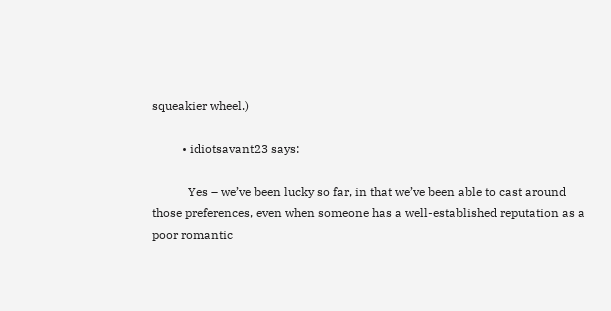squeakier wheel.)

          • idiotsavant23 says:

            Yes – we’ve been lucky so far, in that we’ve been able to cast around those preferences, even when someone has a well-established reputation as a poor romantic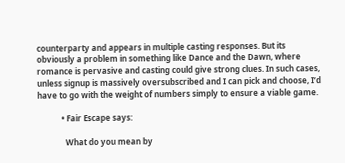counterparty and appears in multiple casting responses. But its obviously a problem in something like Dance and the Dawn, where romance is pervasive and casting could give strong clues. In such cases, unless signup is massively oversubscribed and I can pick and choose, I’d have to go with the weight of numbers simply to ensure a viable game.

            • Fair Escape says:

              What do you mean by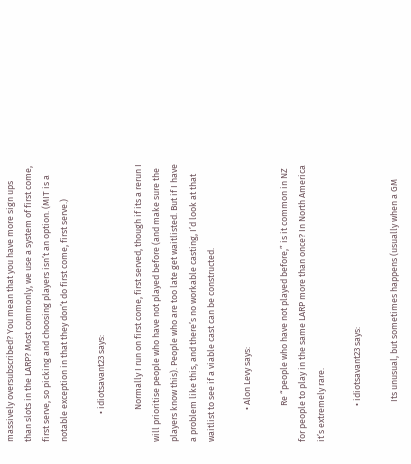massively oversubscribed? You mean that you have more sign ups than slots in the LARP? Most commonly, we use a system of first come, first serve, so picking and choosing players isn’t an option. (MIT is a notable exception in that they don’t do first come, first serve.)

              • idiotsavant23 says:

                Normally I run on first come, first served, though if its a rerun I will prioritise people who have not played before (and make sure the players know this). People who are too late get waitlisted. But if I have a problem like this, and there’s no workable casting, I’d look at that waitlist to see if a viable cast can be constructed.

                • Alon Levy says:

                  Re “people who have not played before,” is it common in NZ for people to play in the same LARP more than once? In North America it’s extremely rare.

                  • idiotsavant23 says:

                    Its unusual, but sometimes happens (usually when a GM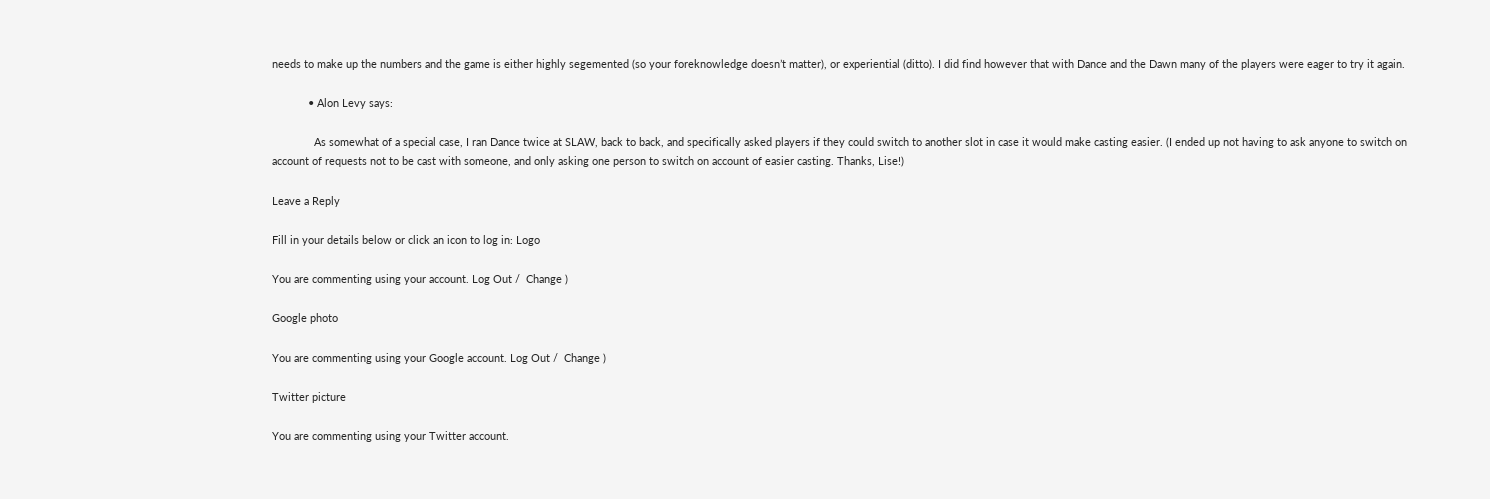needs to make up the numbers and the game is either highly segemented (so your foreknowledge doesn’t matter), or experiential (ditto). I did find however that with Dance and the Dawn many of the players were eager to try it again.

            • Alon Levy says:

              As somewhat of a special case, I ran Dance twice at SLAW, back to back, and specifically asked players if they could switch to another slot in case it would make casting easier. (I ended up not having to ask anyone to switch on account of requests not to be cast with someone, and only asking one person to switch on account of easier casting. Thanks, Lise!)

Leave a Reply

Fill in your details below or click an icon to log in: Logo

You are commenting using your account. Log Out /  Change )

Google photo

You are commenting using your Google account. Log Out /  Change )

Twitter picture

You are commenting using your Twitter account.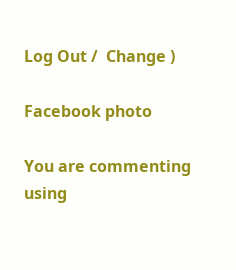Log Out /  Change )

Facebook photo

You are commenting using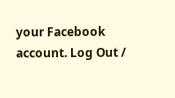your Facebook account. Log Out /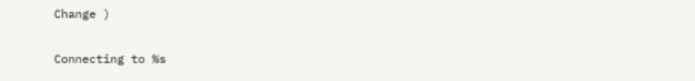Change )

Connecting to %s